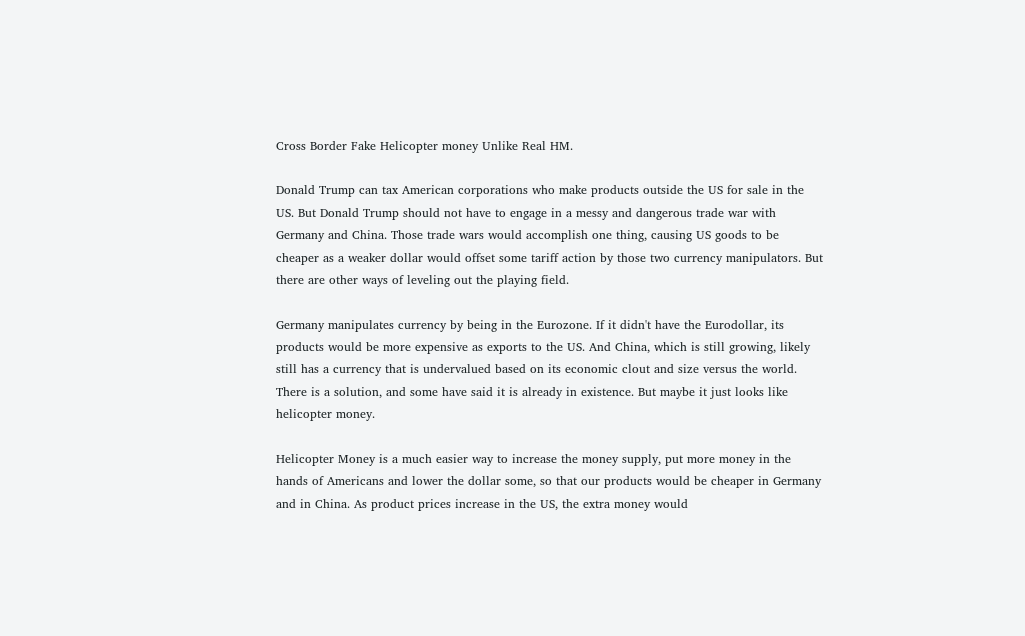Cross Border Fake Helicopter money Unlike Real HM.

Donald Trump can tax American corporations who make products outside the US for sale in the US. But Donald Trump should not have to engage in a messy and dangerous trade war with Germany and China. Those trade wars would accomplish one thing, causing US goods to be cheaper as a weaker dollar would offset some tariff action by those two currency manipulators. But there are other ways of leveling out the playing field.

Germany manipulates currency by being in the Eurozone. If it didn't have the Eurodollar, its products would be more expensive as exports to the US. And China, which is still growing, likely still has a currency that is undervalued based on its economic clout and size versus the world. There is a solution, and some have said it is already in existence. But maybe it just looks like helicopter money.

Helicopter Money is a much easier way to increase the money supply, put more money in the hands of Americans and lower the dollar some, so that our products would be cheaper in Germany and in China. As product prices increase in the US, the extra money would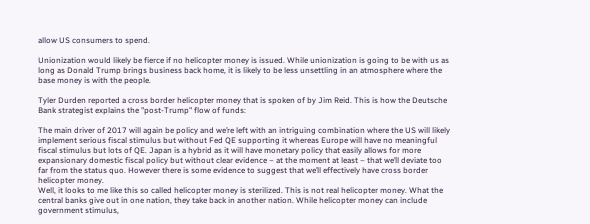allow US consumers to spend.

Unionization would likely be fierce if no helicopter money is issued. While unionization is going to be with us as long as Donald Trump brings business back home, it is likely to be less unsettling in an atmosphere where the base money is with the people.

Tyler Durden reported a cross border helicopter money that is spoken of by Jim Reid. This is how the Deutsche Bank strategist explains the "post-Trump" flow of funds:

The main driver of 2017 will again be policy and we’re left with an intriguing combination where the US will likely implement serious fiscal stimulus but without Fed QE supporting it whereas Europe will have no meaningful fiscal stimulus but lots of QE. Japan is a hybrid as it will have monetary policy that easily allows for more expansionary domestic fiscal policy but without clear evidence – at the moment at least – that we’ll deviate too far from the status quo. However there is some evidence to suggest that we’ll effectively have cross border helicopter money.
Well, it looks to me like this so called helicopter money is sterilized. This is not real helicopter money. What the central banks give out in one nation, they take back in another nation. While helicopter money can include government stimulus,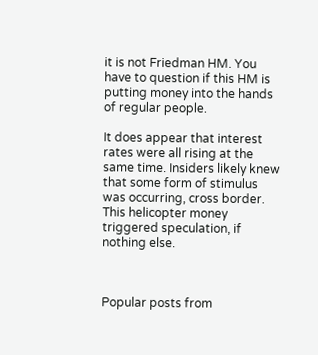it is not Friedman HM. You have to question if this HM is putting money into the hands of regular people.

It does appear that interest rates were all rising at the same time. Insiders likely knew that some form of stimulus was occurring, cross border. This helicopter money triggered speculation, if nothing else.



Popular posts from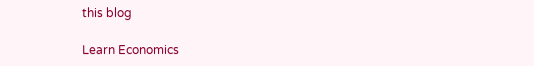this blog

Learn Economics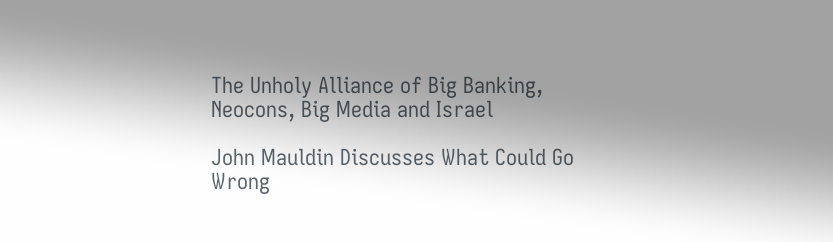The Unholy Alliance of Big Banking, Neocons, Big Media and Israel

John Mauldin Discusses What Could Go Wrong